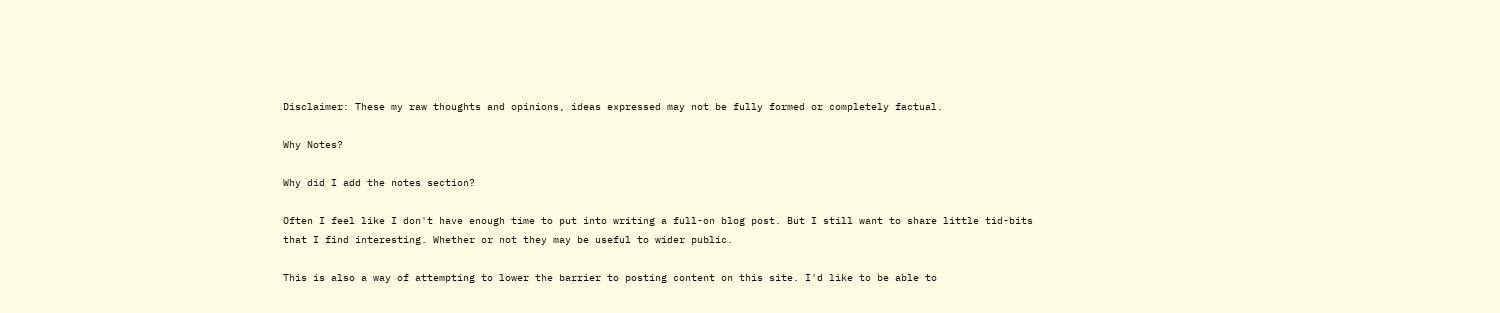Disclaimer: These my raw thoughts and opinions, ideas expressed may not be fully formed or completely factual.

Why Notes?

Why did I add the notes section?

Often I feel like I don't have enough time to put into writing a full-on blog post. But I still want to share little tid-bits that I find interesting. Whether or not they may be useful to wider public.

This is also a way of attempting to lower the barrier to posting content on this site. I'd like to be able to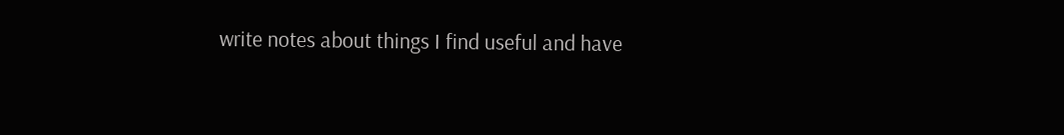write notes about things I find useful and have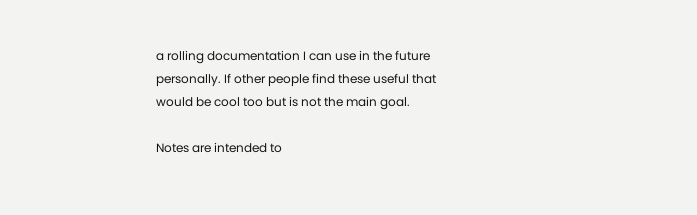a rolling documentation I can use in the future personally. If other people find these useful that would be cool too but is not the main goal.

Notes are intended to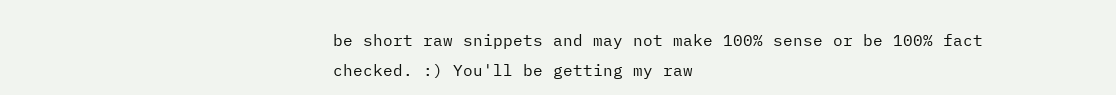be short raw snippets and may not make 100% sense or be 100% fact checked. :) You'll be getting my raw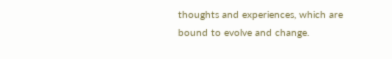thoughts and experiences, which are bound to evolve and change.